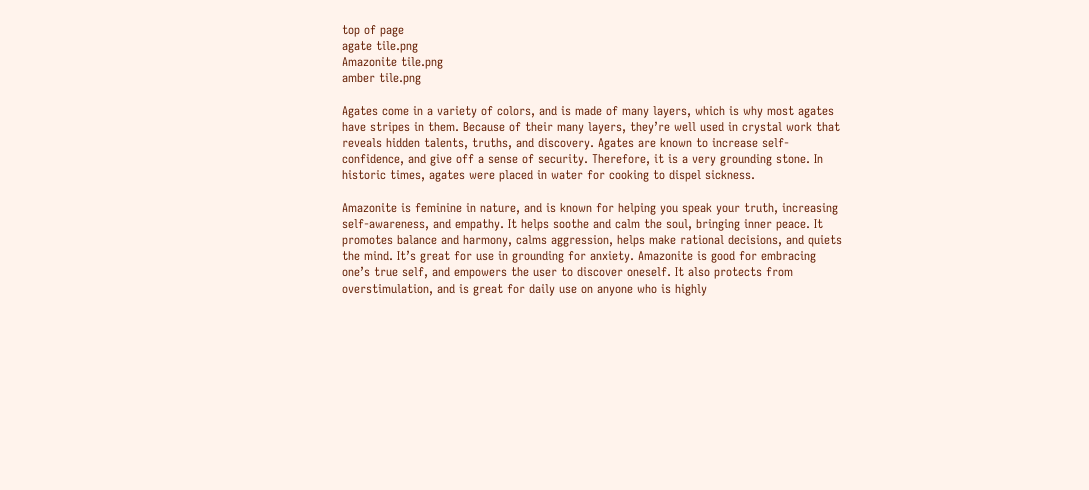top of page
agate tile.png
Amazonite tile.png
amber tile.png

Agates come in a variety of colors, and is made of many layers, which is why most agates have stripes in them. Because of their many layers, they’re well used in crystal work that reveals hidden talents, truths, and discovery. Agates are known to increase self-confidence, and give off a sense of security. Therefore, it is a very grounding stone. In historic times, agates were placed in water for cooking to dispel sickness.

Amazonite is feminine in nature, and is known for helping you speak your truth, increasing self-awareness, and empathy. It helps soothe and calm the soul, bringing inner peace. It promotes balance and harmony, calms aggression, helps make rational decisions, and quiets the mind. It’s great for use in grounding for anxiety. Amazonite is good for embracing one’s true self, and empowers the user to discover oneself. It also protects from overstimulation, and is great for daily use on anyone who is highly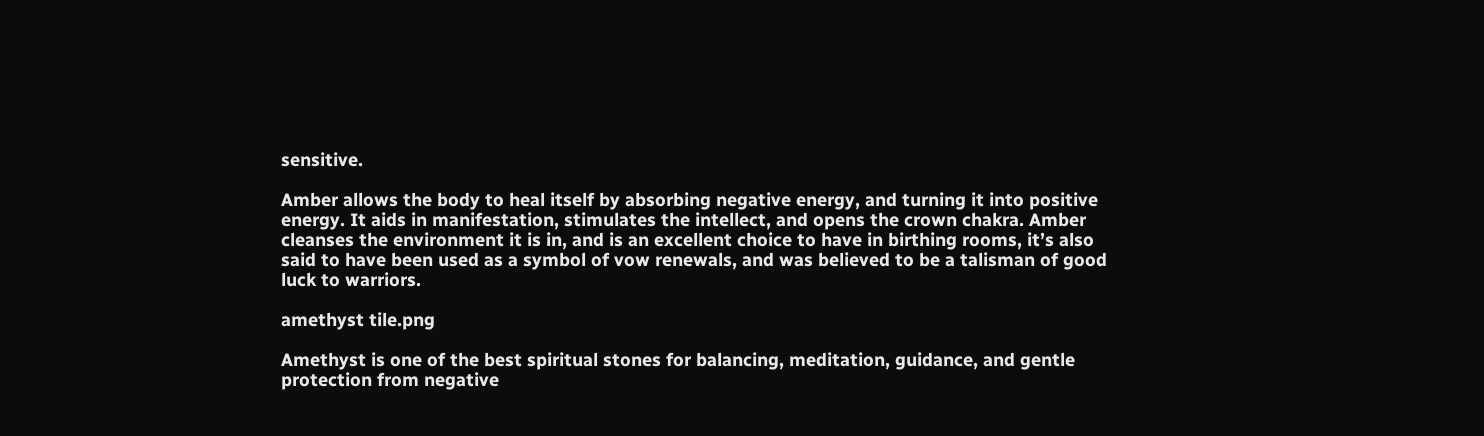sensitive.

Amber allows the body to heal itself by absorbing negative energy, and turning it into positive energy. It aids in manifestation, stimulates the intellect, and opens the crown chakra. Amber cleanses the environment it is in, and is an excellent choice to have in birthing rooms, it’s also said to have been used as a symbol of vow renewals, and was believed to be a talisman of good luck to warriors.

amethyst tile.png

Amethyst is one of the best spiritual stones for balancing, meditation, guidance, and gentle protection from negative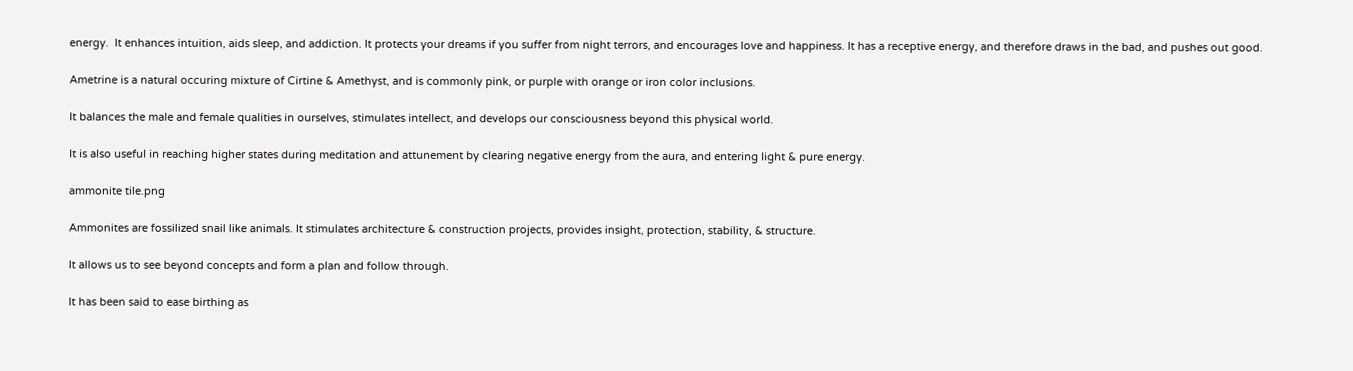energy.  It enhances intuition, aids sleep, and addiction. It protects your dreams if you suffer from night terrors, and encourages love and happiness. It has a receptive energy, and therefore draws in the bad, and pushes out good.

Ametrine is a natural occuring mixture of Cirtine & Amethyst, and is commonly pink, or purple with orange or iron color inclusions.

It balances the male and female qualities in ourselves, stimulates intellect, and develops our consciousness beyond this physical world.

It is also useful in reaching higher states during meditation and attunement by clearing negative energy from the aura, and entering light & pure energy.

ammonite tile.png

Ammonites are fossilized snail like animals. It stimulates architecture & construction projects, provides insight, protection, stability, & structure.

It allows us to see beyond concepts and form a plan and follow through.

It has been said to ease birthing as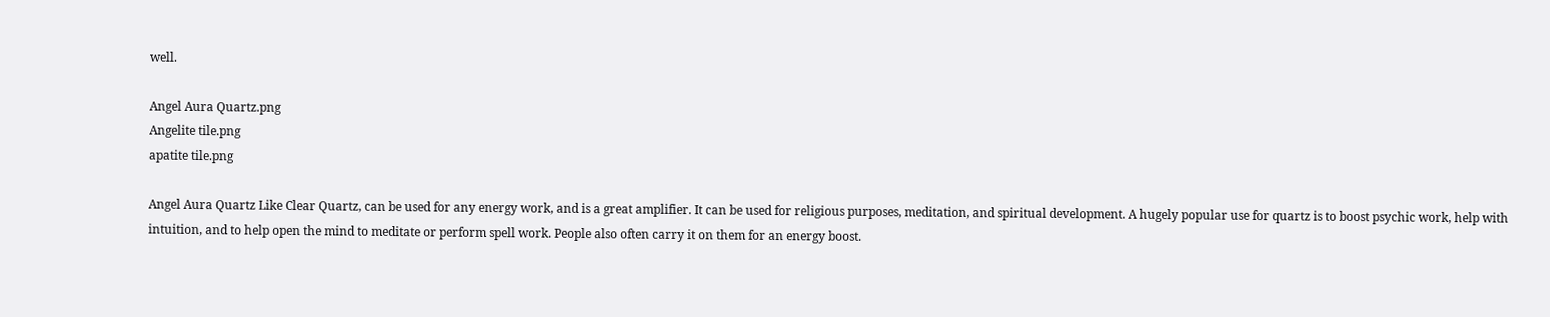well.

Angel Aura Quartz.png
Angelite tile.png
apatite tile.png

Angel Aura Quartz Like Clear Quartz, can be used for any energy work, and is a great amplifier. It can be used for religious purposes, meditation, and spiritual development. A hugely popular use for quartz is to boost psychic work, help with intuition, and to help open the mind to meditate or perform spell work. People also often carry it on them for an energy boost.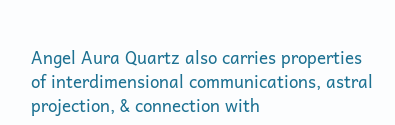Angel Aura Quartz also carries properties of interdimensional communications, astral projection, & connection with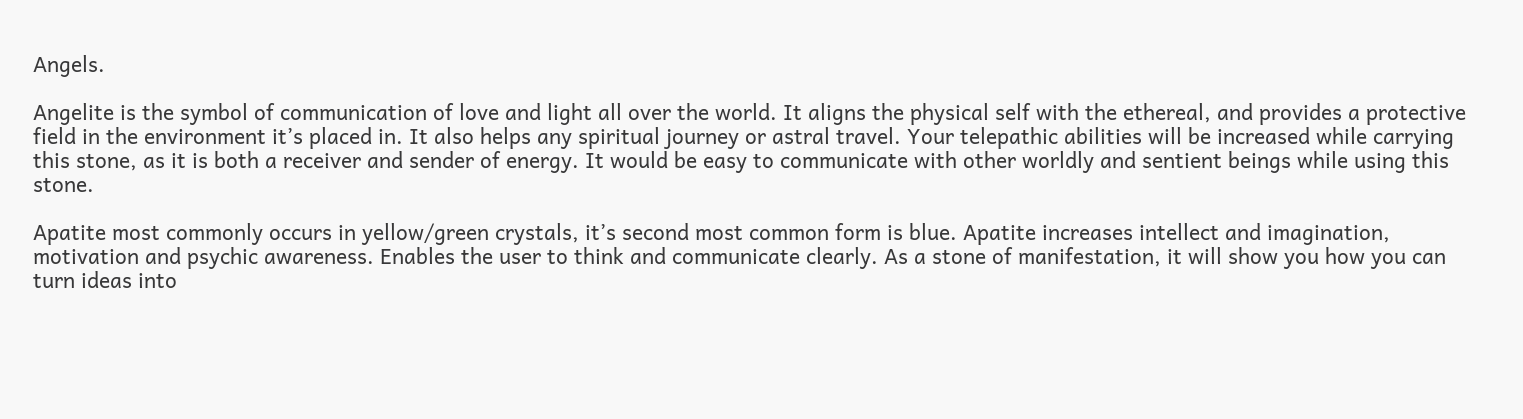Angels.

Angelite is the symbol of communication of love and light all over the world. It aligns the physical self with the ethereal, and provides a protective field in the environment it’s placed in. It also helps any spiritual journey or astral travel. Your telepathic abilities will be increased while carrying this stone, as it is both a receiver and sender of energy. It would be easy to communicate with other worldly and sentient beings while using this stone.

Apatite most commonly occurs in yellow/green crystals, it’s second most common form is blue. Apatite increases intellect and imagination, motivation and psychic awareness. Enables the user to think and communicate clearly. As a stone of manifestation, it will show you how you can turn ideas into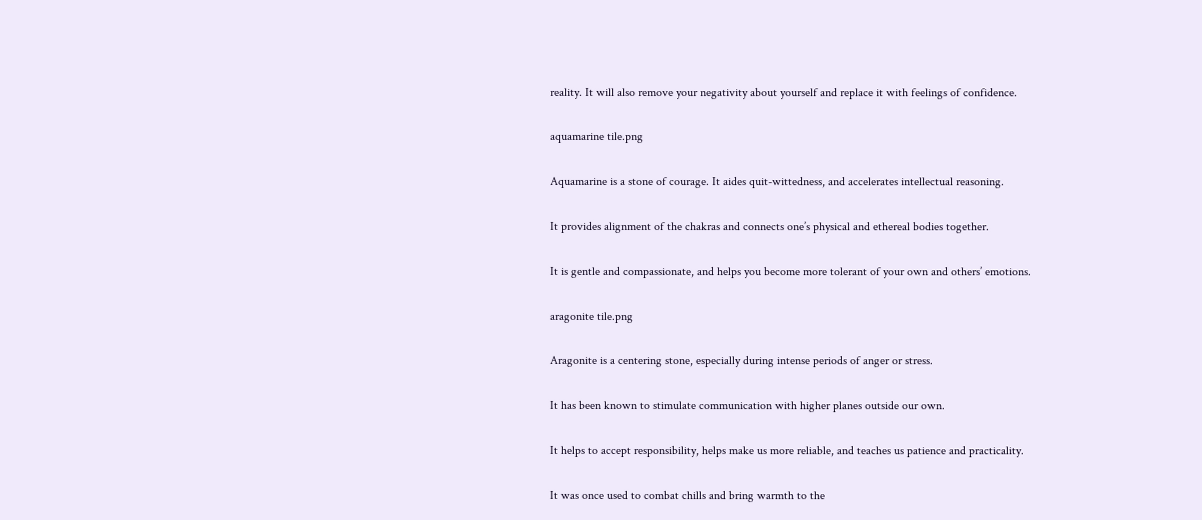reality. It will also remove your negativity about yourself and replace it with feelings of confidence.

aquamarine tile.png

Aquamarine is a stone of courage. It aides quit-wittedness, and accelerates intellectual reasoning.

It provides alignment of the chakras and connects one’s physical and ethereal bodies together.

It is gentle and compassionate, and helps you become more tolerant of your own and others’ emotions.

aragonite tile.png

Aragonite is a centering stone, especially during intense periods of anger or stress.

It has been known to stimulate communication with higher planes outside our own.

It helps to accept responsibility, helps make us more reliable, and teaches us patience and practicality.

It was once used to combat chills and bring warmth to the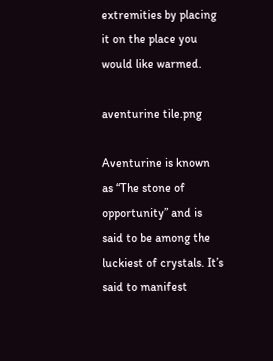extremities by placing it on the place you would like warmed.

aventurine tile.png

Aventurine is known as “The stone of opportunity” and is said to be among the luckiest of crystals. It’s said to manifest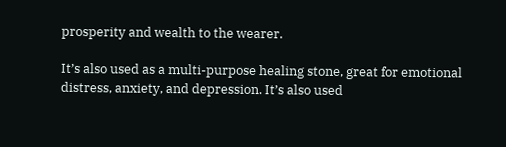prosperity and wealth to the wearer.

It’s also used as a multi-purpose healing stone, great for emotional distress, anxiety, and depression. It’s also used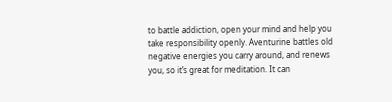to battle addiction, open your mind and help you take responsibility openly. Aventurine battles old negative energies you carry around, and renews you, so it’s great for meditation. It can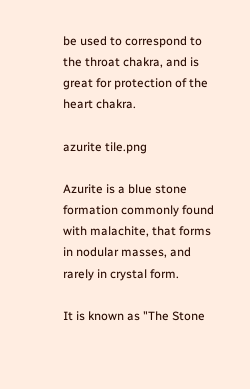be used to correspond to the throat chakra, and is great for protection of the heart chakra.

azurite tile.png

Azurite is a blue stone formation commonly found with malachite, that forms in nodular masses, and rarely in crystal form.

It is known as "The Stone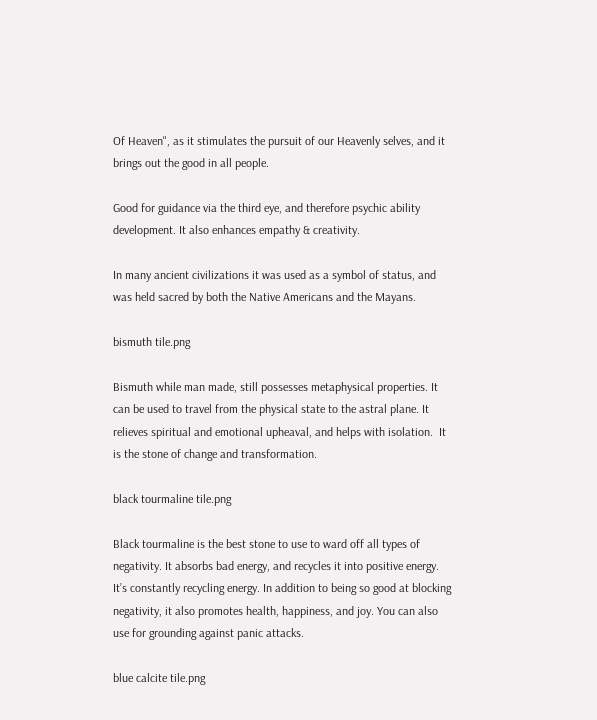Of Heaven", as it stimulates the pursuit of our Heavenly selves, and it brings out the good in all people.

Good for guidance via the third eye, and therefore psychic ability development. It also enhances empathy & creativity.

In many ancient civilizations it was used as a symbol of status, and was held sacred by both the Native Americans and the Mayans.

bismuth tile.png

Bismuth while man made, still possesses metaphysical properties. It can be used to travel from the physical state to the astral plane. It relieves spiritual and emotional upheaval, and helps with isolation.  It is the stone of change and transformation.

black tourmaline tile.png

Black tourmaline is the best stone to use to ward off all types of negativity. It absorbs bad energy, and recycles it into positive energy. It’s constantly recycling energy. In addition to being so good at blocking negativity, it also promotes health, happiness, and joy. You can also use for grounding against panic attacks.

blue calcite tile.png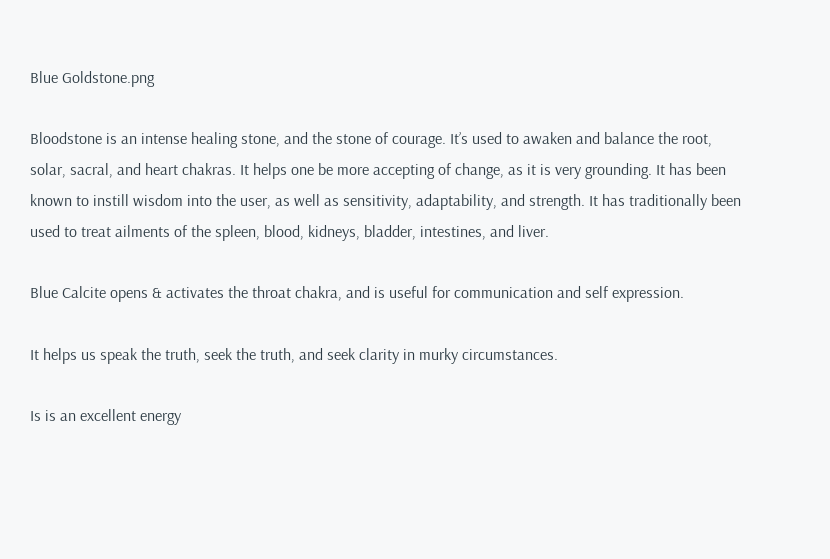Blue Goldstone.png

Bloodstone is an intense healing stone, and the stone of courage. It’s used to awaken and balance the root, solar, sacral, and heart chakras. It helps one be more accepting of change, as it is very grounding. It has been known to instill wisdom into the user, as well as sensitivity, adaptability, and strength. It has traditionally been used to treat ailments of the spleen, blood, kidneys, bladder, intestines, and liver.

Blue Calcite opens & activates the throat chakra, and is useful for communication and self expression.

It helps us speak the truth, seek the truth, and seek clarity in murky circumstances.

Is is an excellent energy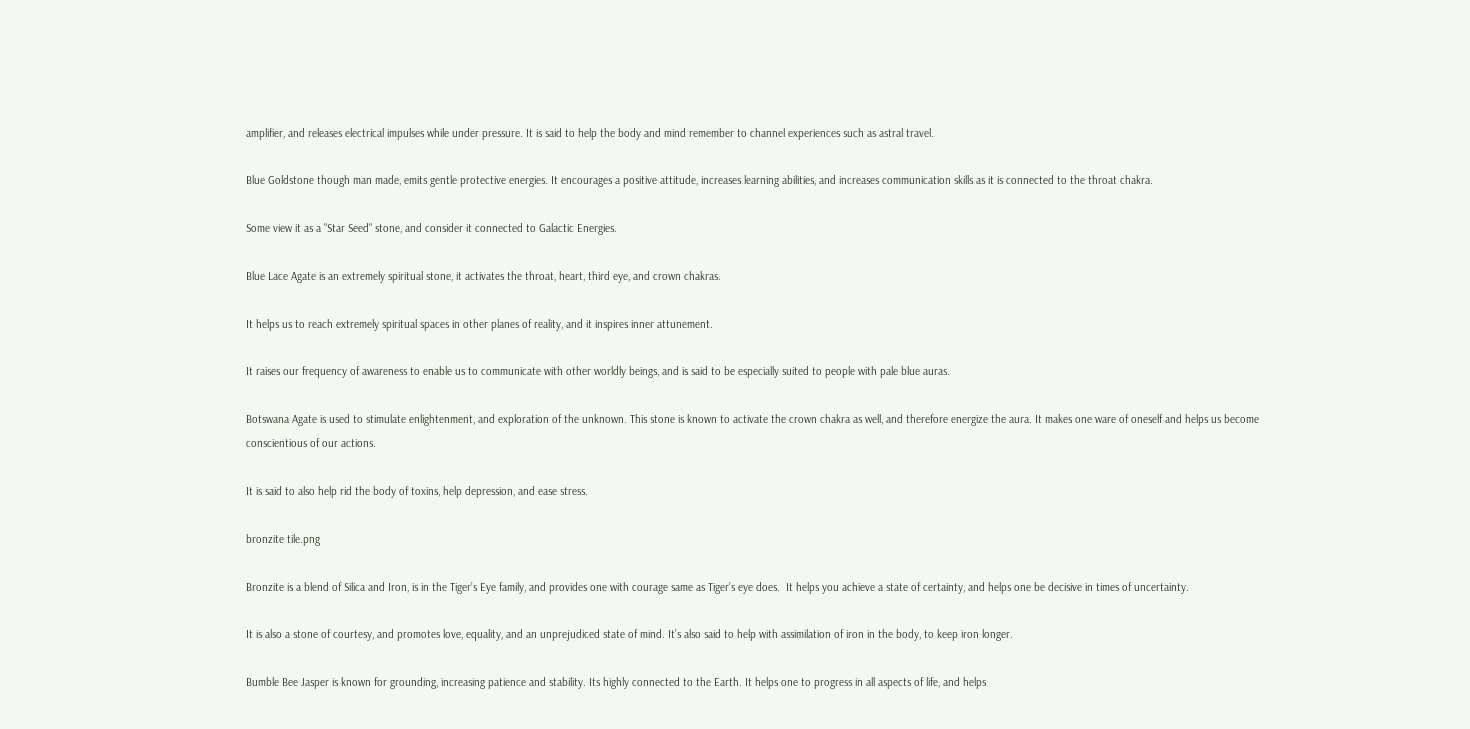amplifier, and releases electrical impulses while under pressure. It is said to help the body and mind remember to channel experiences such as astral travel.

Blue Goldstone though man made, emits gentle protective energies. It encourages a positive attitude, increases learning abilities, and increases communication skills as it is connected to the throat chakra.

Some view it as a "Star Seed" stone, and consider it connected to Galactic Energies.

Blue Lace Agate is an extremely spiritual stone, it activates the throat, heart, third eye, and crown chakras.

It helps us to reach extremely spiritual spaces in other planes of reality, and it inspires inner attunement.

It raises our frequency of awareness to enable us to communicate with other worldly beings, and is said to be especially suited to people with pale blue auras.

Botswana Agate is used to stimulate enlightenment, and exploration of the unknown. This stone is known to activate the crown chakra as well, and therefore energize the aura. It makes one ware of oneself and helps us become conscientious of our actions.

It is said to also help rid the body of toxins, help depression, and ease stress.

bronzite tile.png

Bronzite is a blend of Silica and Iron, is in the Tiger’s Eye family, and provides one with courage same as Tiger’s eye does.  It helps you achieve a state of certainty, and helps one be decisive in times of uncertainty.

It is also a stone of courtesy, and promotes love, equality, and an unprejudiced state of mind. It’s also said to help with assimilation of iron in the body, to keep iron longer.

Bumble Bee Jasper is known for grounding, increasing patience and stability. Its highly connected to the Earth. It helps one to progress in all aspects of life, and helps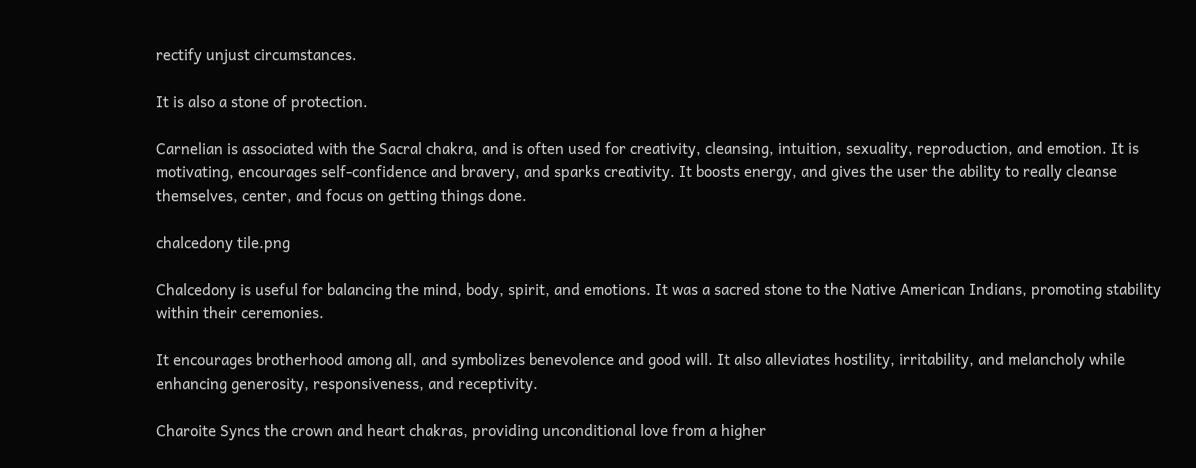rectify unjust circumstances.

It is also a stone of protection.

Carnelian is associated with the Sacral chakra, and is often used for creativity, cleansing, intuition, sexuality, reproduction, and emotion. It is motivating, encourages self-confidence and bravery, and sparks creativity. It boosts energy, and gives the user the ability to really cleanse themselves, center, and focus on getting things done.

chalcedony tile.png

Chalcedony is useful for balancing the mind, body, spirit, and emotions. It was a sacred stone to the Native American Indians, promoting stability within their ceremonies.

It encourages brotherhood among all, and symbolizes benevolence and good will. It also alleviates hostility, irritability, and melancholy while enhancing generosity, responsiveness, and receptivity.

Charoite Syncs the crown and heart chakras, providing unconditional love from a higher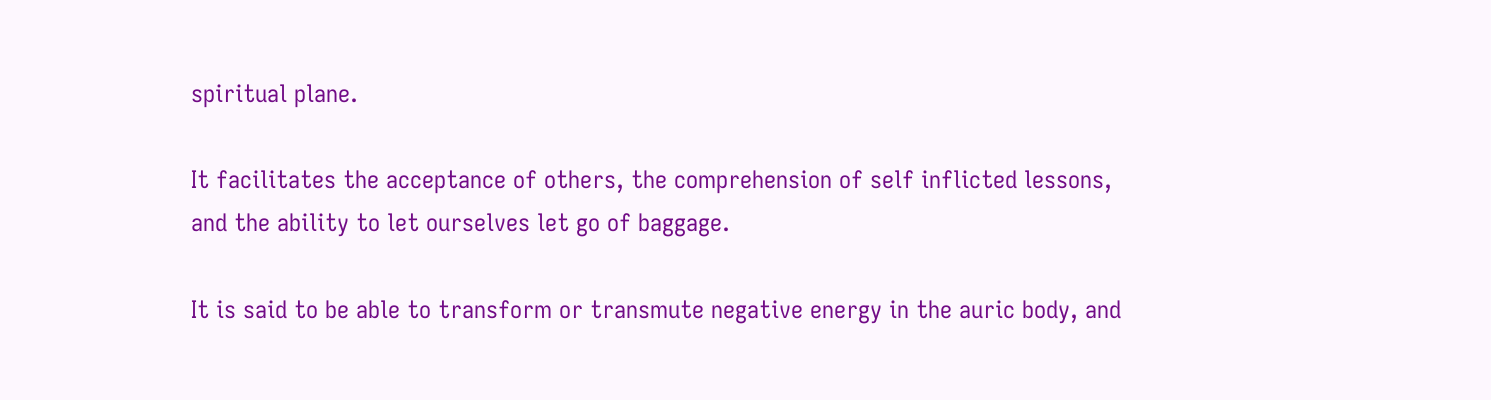spiritual plane.

It facilitates the acceptance of others, the comprehension of self inflicted lessons, and the ability to let ourselves let go of baggage.

It is said to be able to transform or transmute negative energy in the auric body, and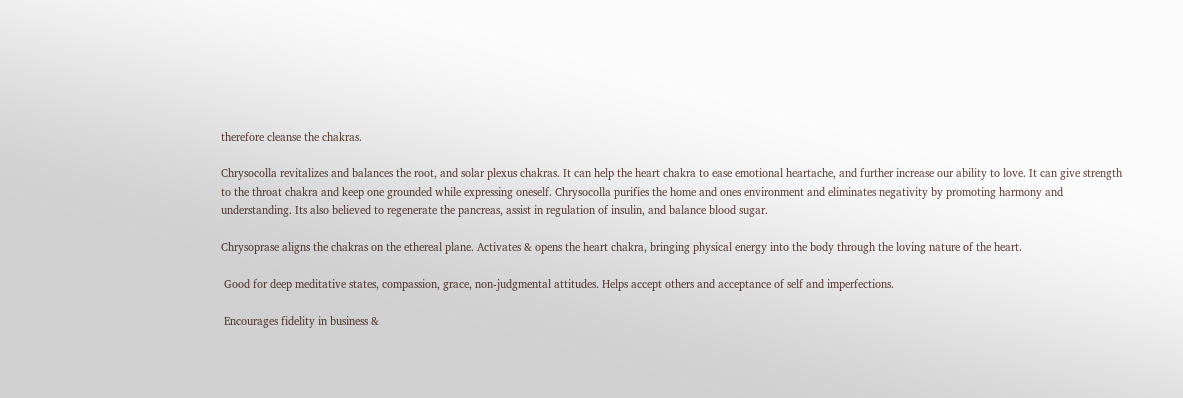therefore cleanse the chakras.

Chrysocolla revitalizes and balances the root, and solar plexus chakras. It can help the heart chakra to ease emotional heartache, and further increase our ability to love. It can give strength to the throat chakra and keep one grounded while expressing oneself. Chrysocolla purifies the home and ones environment and eliminates negativity by promoting harmony and understanding. Its also believed to regenerate the pancreas, assist in regulation of insulin, and balance blood sugar.

Chrysoprase aligns the chakras on the ethereal plane. Activates & opens the heart chakra, bringing physical energy into the body through the loving nature of the heart.

 Good for deep meditative states, compassion, grace, non-judgmental attitudes. Helps accept others and acceptance of self and imperfections.

 Encourages fidelity in business &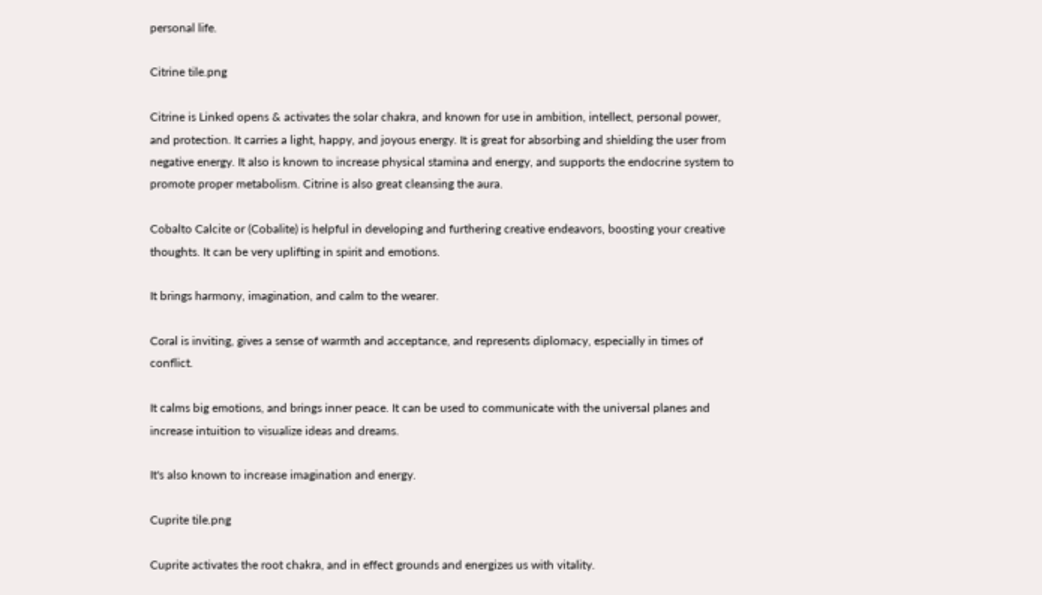personal life.

Citrine tile.png

Citrine is Linked opens & activates the solar chakra, and known for use in ambition, intellect, personal power, and protection. It carries a light, happy, and joyous energy. It is great for absorbing and shielding the user from negative energy. It also is known to increase physical stamina and energy, and supports the endocrine system to promote proper metabolism. Citrine is also great cleansing the aura.

Cobalto Calcite or (Cobalite) is helpful in developing and furthering creative endeavors, boosting your creative thoughts. It can be very uplifting in spirit and emotions.

It brings harmony, imagination, and calm to the wearer.

Coral is inviting, gives a sense of warmth and acceptance, and represents diplomacy, especially in times of conflict.

It calms big emotions, and brings inner peace. It can be used to communicate with the universal planes and increase intuition to visualize ideas and dreams.

It's also known to increase imagination and energy.

Cuprite tile.png

Cuprite activates the root chakra, and in effect grounds and energizes us with vitality.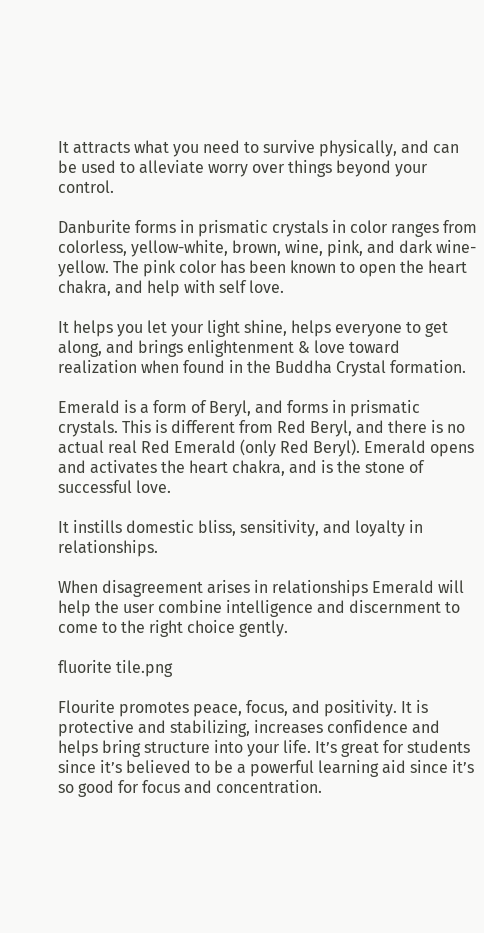It attracts what you need to survive physically, and can be used to alleviate worry over things beyond your control.

Danburite forms in prismatic crystals in color ranges from colorless, yellow-white, brown, wine, pink, and dark wine-yellow. The pink color has been known to open the heart chakra, and help with self love.

It helps you let your light shine, helps everyone to get along, and brings enlightenment & love toward realization when found in the Buddha Crystal formation.

Emerald is a form of Beryl, and forms in prismatic crystals. This is different from Red Beryl, and there is no actual real Red Emerald (only Red Beryl). Emerald opens and activates the heart chakra, and is the stone of successful love.

It instills domestic bliss, sensitivity, and loyalty in relationships.

When disagreement arises in relationships Emerald will help the user combine intelligence and discernment to come to the right choice gently.

fluorite tile.png

Flourite promotes peace, focus, and positivity. It is protective and stabilizing, increases confidence and helps bring structure into your life. It’s great for students since it’s believed to be a powerful learning aid since it’s so good for focus and concentration.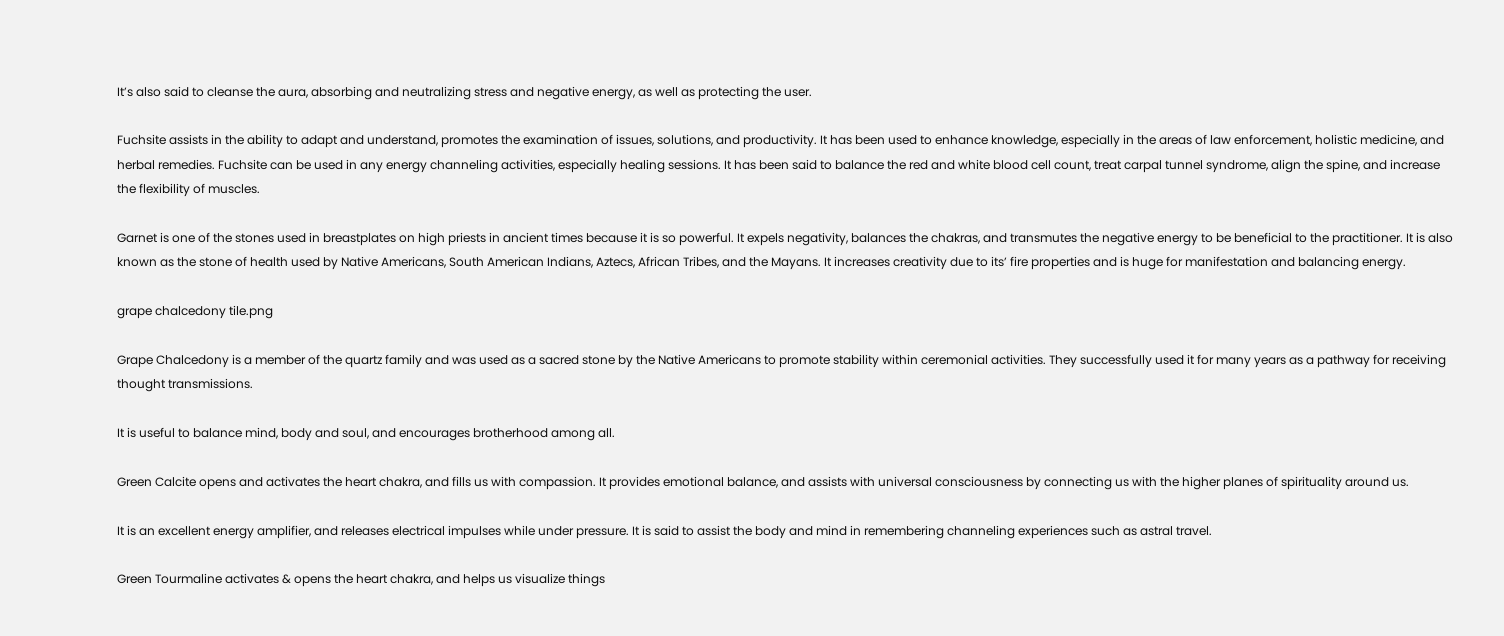It’s also said to cleanse the aura, absorbing and neutralizing stress and negative energy, as well as protecting the user.

Fuchsite assists in the ability to adapt and understand, promotes the examination of issues, solutions, and productivity. It has been used to enhance knowledge, especially in the areas of law enforcement, holistic medicine, and herbal remedies. Fuchsite can be used in any energy channeling activities, especially healing sessions. It has been said to balance the red and white blood cell count, treat carpal tunnel syndrome, align the spine, and increase the flexibility of muscles.

Garnet is one of the stones used in breastplates on high priests in ancient times because it is so powerful. It expels negativity, balances the chakras, and transmutes the negative energy to be beneficial to the practitioner. It is also known as the stone of health used by Native Americans, South American Indians, Aztecs, African Tribes, and the Mayans. It increases creativity due to its’ fire properties and is huge for manifestation and balancing energy.

grape chalcedony tile.png

Grape Chalcedony is a member of the quartz family and was used as a sacred stone by the Native Americans to promote stability within ceremonial activities. They successfully used it for many years as a pathway for receiving thought transmissions.

It is useful to balance mind, body and soul, and encourages brotherhood among all.

Green Calcite opens and activates the heart chakra, and fills us with compassion. It provides emotional balance, and assists with universal consciousness by connecting us with the higher planes of spirituality around us.

It is an excellent energy amplifier, and releases electrical impulses while under pressure. It is said to assist the body and mind in remembering channeling experiences such as astral travel.

Green Tourmaline activates & opens the heart chakra, and helps us visualize things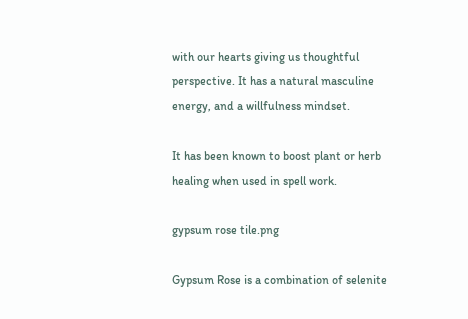with our hearts giving us thoughtful perspective. It has a natural masculine energy, and a willfulness mindset.

It has been known to boost plant or herb healing when used in spell work.

gypsum rose tile.png

Gypsum Rose is a combination of selenite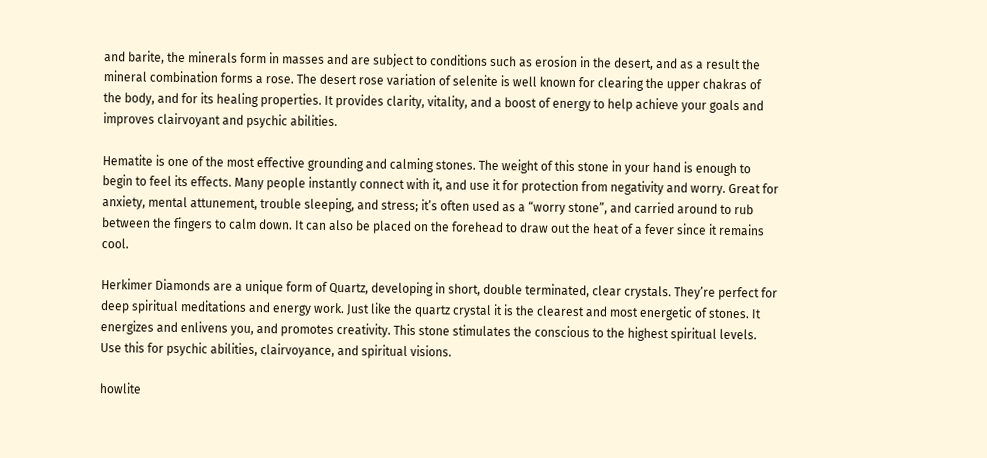and barite, the minerals form in masses and are subject to conditions such as erosion in the desert, and as a result the mineral combination forms a rose. The desert rose variation of selenite is well known for clearing the upper chakras of the body, and for its healing properties. It provides clarity, vitality, and a boost of energy to help achieve your goals and improves clairvoyant and psychic abilities.

Hematite is one of the most effective grounding and calming stones. The weight of this stone in your hand is enough to begin to feel its effects. Many people instantly connect with it, and use it for protection from negativity and worry. Great for anxiety, mental attunement, trouble sleeping, and stress; it’s often used as a “worry stone”, and carried around to rub between the fingers to calm down. It can also be placed on the forehead to draw out the heat of a fever since it remains cool.

Herkimer Diamonds are a unique form of Quartz, developing in short, double terminated, clear crystals. They’re perfect for deep spiritual meditations and energy work. Just like the quartz crystal it is the clearest and most energetic of stones. It energizes and enlivens you, and promotes creativity. This stone stimulates the conscious to the highest spiritual levels. Use this for psychic abilities, clairvoyance, and spiritual visions.

howlite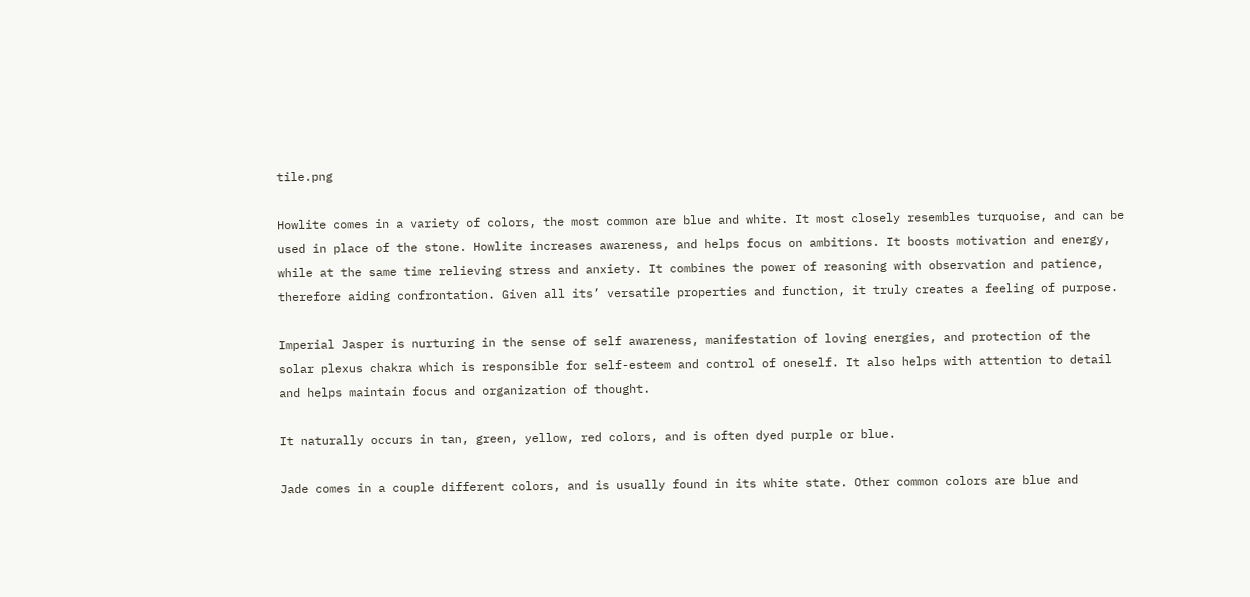tile.png

Howlite comes in a variety of colors, the most common are blue and white. It most closely resembles turquoise, and can be used in place of the stone. Howlite increases awareness, and helps focus on ambitions. It boosts motivation and energy, while at the same time relieving stress and anxiety. It combines the power of reasoning with observation and patience, therefore aiding confrontation. Given all its’ versatile properties and function, it truly creates a feeling of purpose.

Imperial Jasper is nurturing in the sense of self awareness, manifestation of loving energies, and protection of the solar plexus chakra which is responsible for self-esteem and control of oneself. It also helps with attention to detail and helps maintain focus and organization of thought.

It naturally occurs in tan, green, yellow, red colors, and is often dyed purple or blue.

Jade comes in a couple different colors, and is usually found in its white state. Other common colors are blue and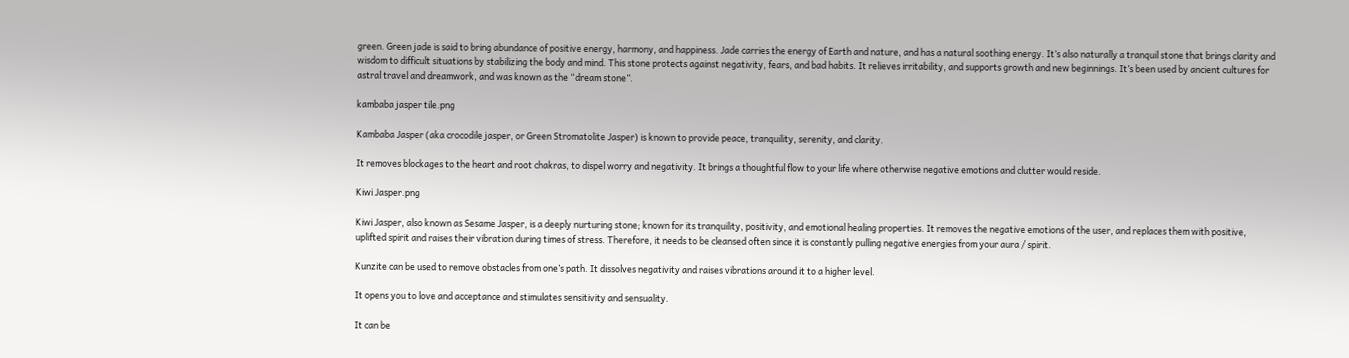green. Green jade is said to bring abundance of positive energy, harmony, and happiness. Jade carries the energy of Earth and nature, and has a natural soothing energy. It’s also naturally a tranquil stone that brings clarity and wisdom to difficult situations by stabilizing the body and mind. This stone protects against negativity, fears, and bad habits. It relieves irritability, and supports growth and new beginnings. It’s been used by ancient cultures for astral travel and dreamwork, and was known as the “dream stone”.

kambaba jasper tile.png

Kambaba Jasper (aka crocodile jasper, or Green Stromatolite Jasper) is known to provide peace, tranquility, serenity, and clarity.

It removes blockages to the heart and root chakras, to dispel worry and negativity. It brings a thoughtful flow to your life where otherwise negative emotions and clutter would reside.

Kiwi Jasper.png

Kiwi Jasper, also known as Sesame Jasper, is a deeply nurturing stone; known for its tranquility, positivity, and emotional healing properties. It removes the negative emotions of the user, and replaces them with positive, uplifted spirit and raises their vibration during times of stress. Therefore, it needs to be cleansed often since it is constantly pulling negative energies from your aura / spirit.

Kunzite can be used to remove obstacles from one’s path. It dissolves negativity and raises vibrations around it to a higher level.

It opens you to love and acceptance and stimulates sensitivity and sensuality.

It can be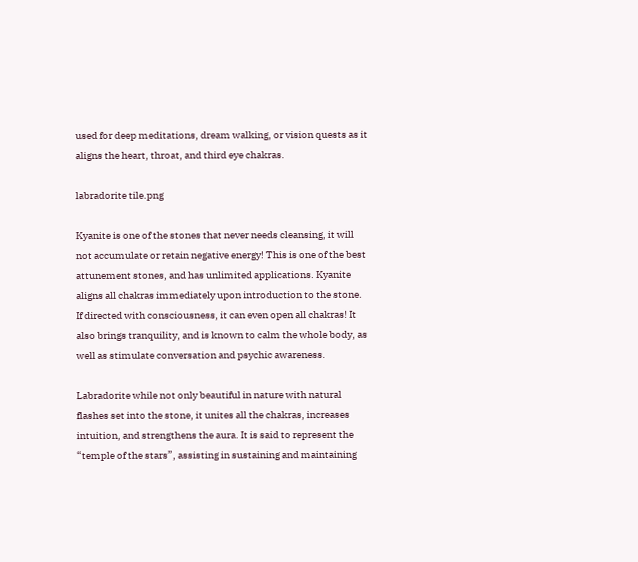used for deep meditations, dream walking, or vision quests as it aligns the heart, throat, and third eye chakras.

labradorite tile.png

Kyanite is one of the stones that never needs cleansing, it will not accumulate or retain negative energy! This is one of the best attunement stones, and has unlimited applications. Kyanite aligns all chakras immediately upon introduction to the stone. If directed with consciousness, it can even open all chakras! It also brings tranquility, and is known to calm the whole body, as well as stimulate conversation and psychic awareness.

Labradorite while not only beautiful in nature with natural flashes set into the stone, it unites all the chakras, increases intuition, and strengthens the aura. It is said to represent the “temple of the stars”, assisting in sustaining and maintaining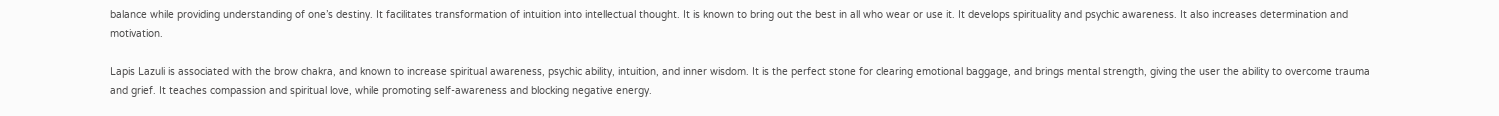balance while providing understanding of one’s destiny. It facilitates transformation of intuition into intellectual thought. It is known to bring out the best in all who wear or use it. It develops spirituality and psychic awareness. It also increases determination and motivation.

Lapis Lazuli is associated with the brow chakra, and known to increase spiritual awareness, psychic ability, intuition, and inner wisdom. It is the perfect stone for clearing emotional baggage, and brings mental strength, giving the user the ability to overcome trauma and grief. It teaches compassion and spiritual love, while promoting self-awareness and blocking negative energy.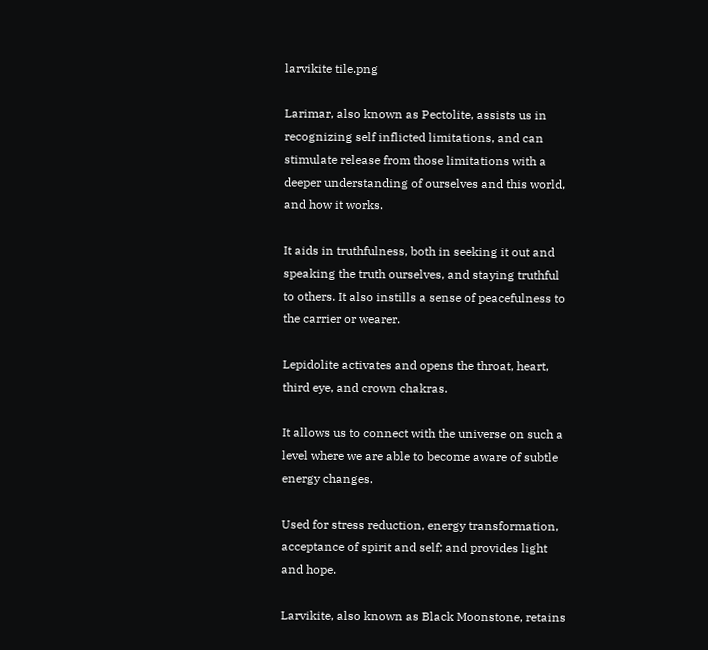larvikite tile.png

Larimar, also known as Pectolite, assists us in recognizing self inflicted limitations, and can stimulate release from those limitations with a deeper understanding of ourselves and this world, and how it works.

It aids in truthfulness, both in seeking it out and speaking the truth ourselves, and staying truthful to others. It also instills a sense of peacefulness to the carrier or wearer.

Lepidolite activates and opens the throat, heart, third eye, and crown chakras.

It allows us to connect with the universe on such a level where we are able to become aware of subtle energy changes.

Used for stress reduction, energy transformation, acceptance of spirit and self; and provides light and hope.

Larvikite, also known as Black Moonstone, retains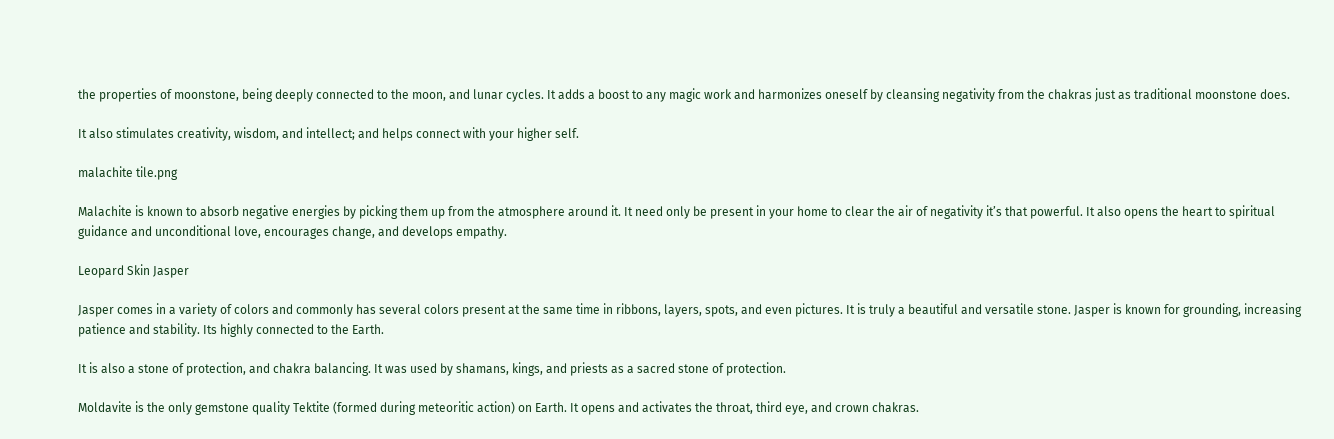the properties of moonstone, being deeply connected to the moon, and lunar cycles. It adds a boost to any magic work and harmonizes oneself by cleansing negativity from the chakras just as traditional moonstone does.

It also stimulates creativity, wisdom, and intellect; and helps connect with your higher self.

malachite tile.png

Malachite is known to absorb negative energies by picking them up from the atmosphere around it. It need only be present in your home to clear the air of negativity it’s that powerful. It also opens the heart to spiritual guidance and unconditional love, encourages change, and develops empathy.

Leopard Skin Jasper

Jasper comes in a variety of colors and commonly has several colors present at the same time in ribbons, layers, spots, and even pictures. It is truly a beautiful and versatile stone. Jasper is known for grounding, increasing patience and stability. Its highly connected to the Earth.

It is also a stone of protection, and chakra balancing. It was used by shamans, kings, and priests as a sacred stone of protection.

Moldavite is the only gemstone quality Tektite (formed during meteoritic action) on Earth. It opens and activates the throat, third eye, and crown chakras.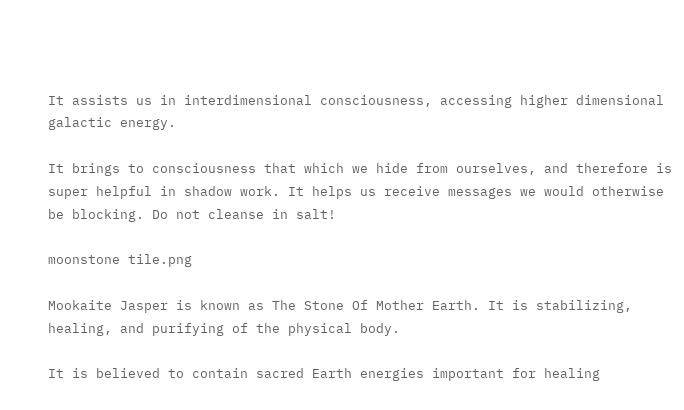It assists us in interdimensional consciousness, accessing higher dimensional galactic energy.

It brings to consciousness that which we hide from ourselves, and therefore is super helpful in shadow work. It helps us receive messages we would otherwise be blocking. Do not cleanse in salt!

moonstone tile.png

Mookaite Jasper is known as The Stone Of Mother Earth. It is stabilizing, healing, and purifying of the physical body.

It is believed to contain sacred Earth energies important for healing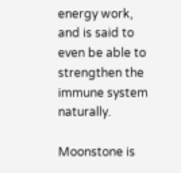energy work, and is said to even be able to strengthen the immune system naturally.

Moonstone is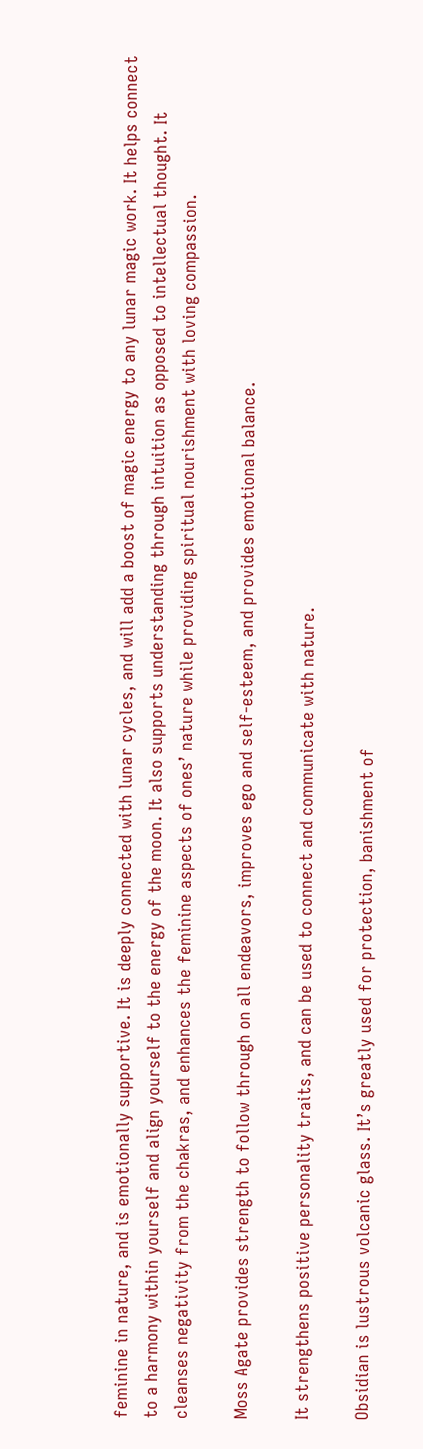feminine in nature, and is emotionally supportive. It is deeply connected with lunar cycles, and will add a boost of magic energy to any lunar magic work. It helps connect to a harmony within yourself and align yourself to the energy of the moon. It also supports understanding through intuition as opposed to intellectual thought. It cleanses negativity from the chakras, and enhances the feminine aspects of ones’ nature while providing spiritual nourishment with loving compassion.

Moss Agate provides strength to follow through on all endeavors, improves ego and self-esteem, and provides emotional balance.

It strengthens positive personality traits, and can be used to connect and communicate with nature.

Obsidian is lustrous volcanic glass. It’s greatly used for protection, banishment of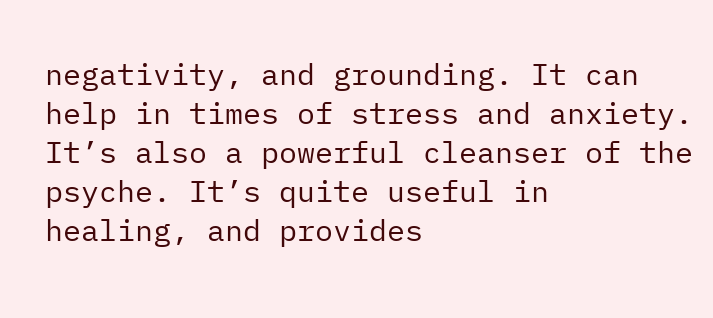negativity, and grounding. It can help in times of stress and anxiety. It’s also a powerful cleanser of the psyche. It’s quite useful in healing, and provides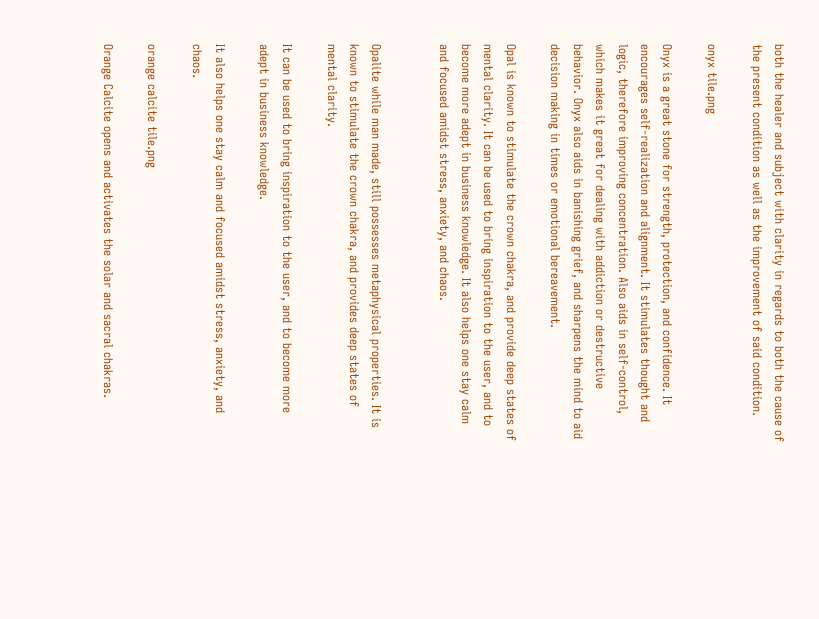both the healer and subject with clarity in regards to both the cause of the present condition as well as the improvement of said condition.

onyx tile.png

Onyx is a great stone for strength, protection, and confidence. It encourages self-realization and alignment. It stimulates thought and logic, therefore improving concentration. Also aids in self-control, which makes it great for dealing with addiction or destructive behavior. Onyx also aids in banishing grief, and sharpens the mind to aid decision making in times or emotional bereavement.

Opal is known to stimulate the crown chakra, and provide deep states of mental clarity. It can be used to bring inspiration to the user, and to become more adept in business knowledge. It also helps one stay calm and focused amidst stress, anxiety, and chaos.


Opalite while man made, still possesses metaphysical properties. It is known to stimulate the crown chakra, and provides deep states of mental clarity.

It can be used to bring inspiration to the user, and to become more adept in business knowledge.

It also helps one stay calm and focused amidst stress, anxiety, and chaos.

orange calcite tile.png

Orange Calcite opens and activates the solar and sacral chakras.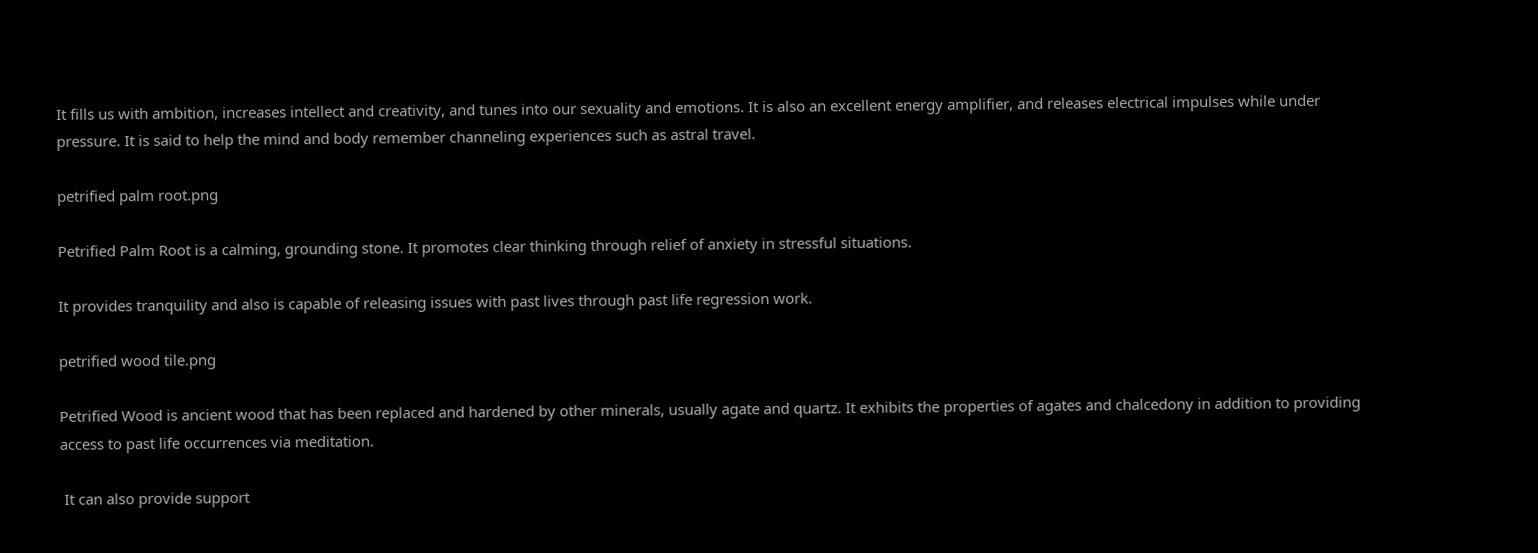It fills us with ambition, increases intellect and creativity, and tunes into our sexuality and emotions. It is also an excellent energy amplifier, and releases electrical impulses while under pressure. It is said to help the mind and body remember channeling experiences such as astral travel.

petrified palm root.png

Petrified Palm Root is a calming, grounding stone. It promotes clear thinking through relief of anxiety in stressful situations.

It provides tranquility and also is capable of releasing issues with past lives through past life regression work.

petrified wood tile.png

Petrified Wood is ancient wood that has been replaced and hardened by other minerals, usually agate and quartz. It exhibits the properties of agates and chalcedony in addition to providing access to past life occurrences via meditation.

 It can also provide support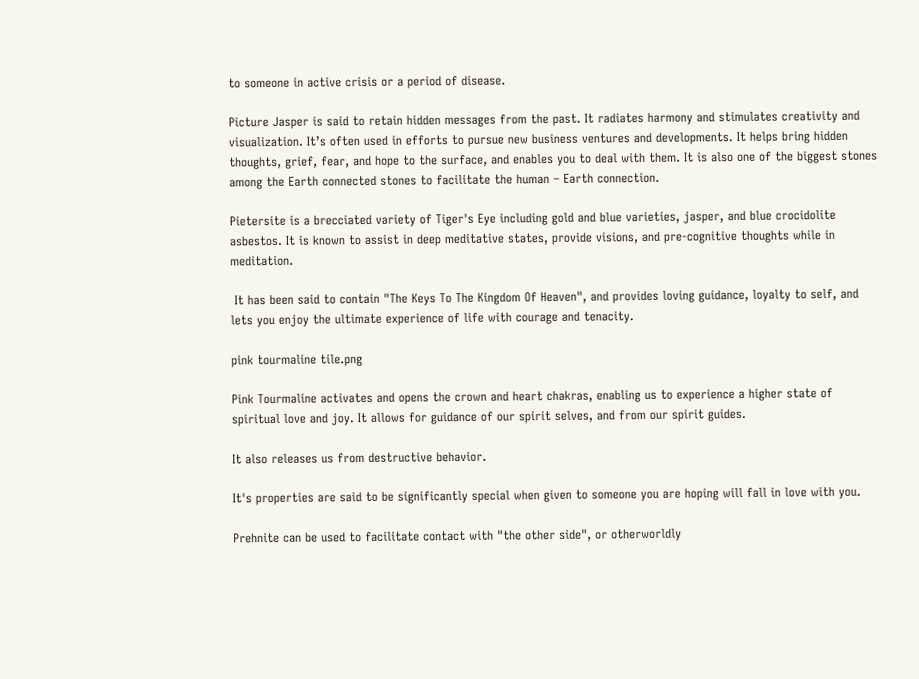to someone in active crisis or a period of disease.

Picture Jasper is said to retain hidden messages from the past. It radiates harmony and stimulates creativity and visualization. It’s often used in efforts to pursue new business ventures and developments. It helps bring hidden thoughts, grief, fear, and hope to the surface, and enables you to deal with them. It is also one of the biggest stones among the Earth connected stones to facilitate the human – Earth connection.

Pietersite is a brecciated variety of Tiger's Eye including gold and blue varieties, jasper, and blue crocidolite asbestos. It is known to assist in deep meditative states, provide visions, and pre-cognitive thoughts while in meditation.

 It has been said to contain "The Keys To The Kingdom Of Heaven", and provides loving guidance, loyalty to self, and lets you enjoy the ultimate experience of life with courage and tenacity.

pink tourmaline tile.png

Pink Tourmaline activates and opens the crown and heart chakras, enabling us to experience a higher state of spiritual love and joy. It allows for guidance of our spirit selves, and from our spirit guides.

It also releases us from destructive behavior.

It's properties are said to be significantly special when given to someone you are hoping will fall in love with you.

Prehnite can be used to facilitate contact with "the other side", or otherworldly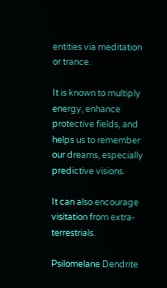entities via meditation or trance.

It is known to multiply energy, enhance protective fields, and helps us to remember our dreams, especially predictive visions.

It can also encourage visitation from extra-terrestrials.

Psilomelane Dendrite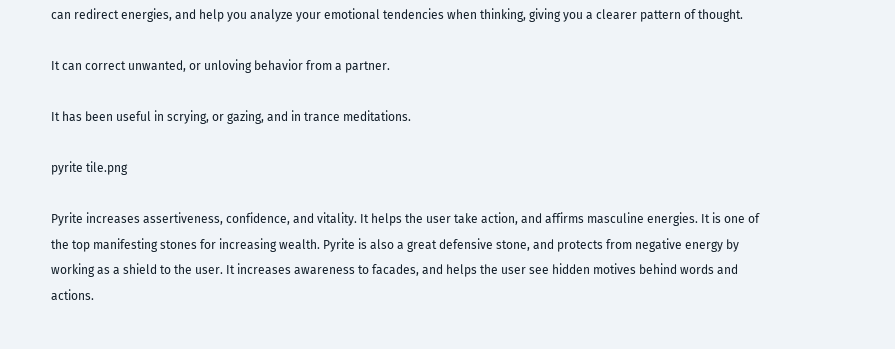can redirect energies, and help you analyze your emotional tendencies when thinking, giving you a clearer pattern of thought.

It can correct unwanted, or unloving behavior from a partner.

It has been useful in scrying, or gazing, and in trance meditations.

pyrite tile.png

Pyrite increases assertiveness, confidence, and vitality. It helps the user take action, and affirms masculine energies. It is one of the top manifesting stones for increasing wealth. Pyrite is also a great defensive stone, and protects from negative energy by working as a shield to the user. It increases awareness to facades, and helps the user see hidden motives behind words and actions.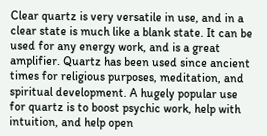Clear quartz is very versatile in use, and in a clear state is much like a blank state. It can be used for any energy work, and is a great amplifier. Quartz has been used since ancient times for religious purposes, meditation, and spiritual development. A hugely popular use for quartz is to boost psychic work, help with intuition, and help open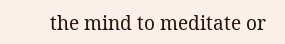the mind to meditate or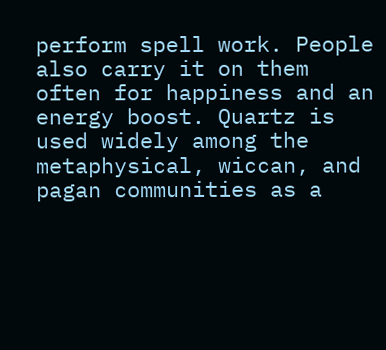perform spell work. People also carry it on them often for happiness and an energy boost. Quartz is used widely among the metaphysical, wiccan, and pagan communities as a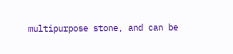multipurpose stone, and can be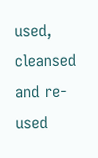used, cleansed and re-used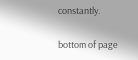constantly.

bottom of page